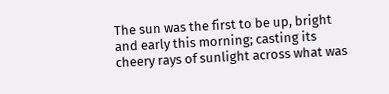The sun was the first to be up, bright and early this morning; casting its cheery rays of sunlight across what was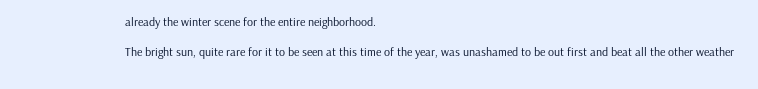already the winter scene for the entire neighborhood.

The bright sun, quite rare for it to be seen at this time of the year, was unashamed to be out first and beat all the other weather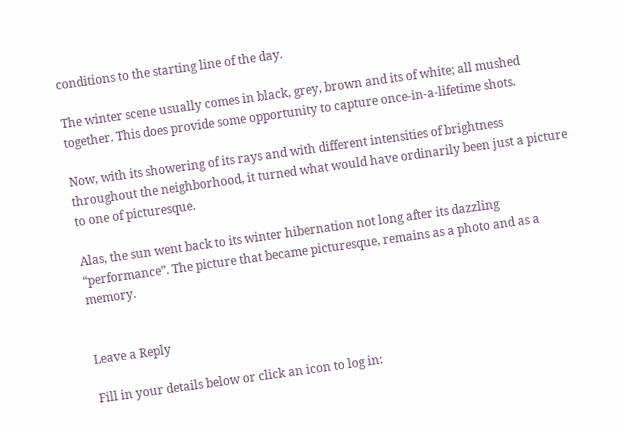conditions to the starting line of the day.

The winter scene usually comes in black, grey, brown and its of white; all mushed together. This does provide some opportunity to capture once-in-a-lifetime shots.

Now, with its showering of its rays and with different intensities of brightness throughout the neighborhood, it turned what would have ordinarily been just a picture to one of picturesque.

Alas, the sun went back to its winter hibernation not long after its dazzling “performance”. The picture that became picturesque, remains as a photo and as a memory.


Leave a Reply

Fill in your details below or click an icon to log in: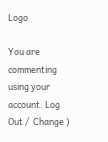Logo

You are commenting using your account. Log Out /  Change )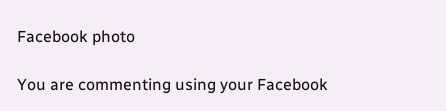Facebook photo

You are commenting using your Facebook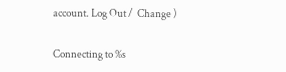account. Log Out /  Change )

Connecting to %s